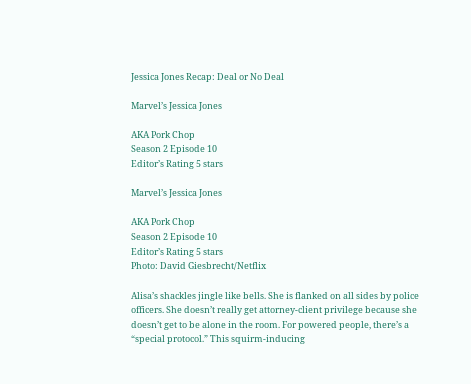Jessica Jones Recap: Deal or No Deal

Marvel’s Jessica Jones

AKA Pork Chop
Season 2 Episode 10
Editor’s Rating 5 stars

Marvel’s Jessica Jones

AKA Pork Chop
Season 2 Episode 10
Editor’s Rating 5 stars
Photo: David Giesbrecht/Netflix

Alisa’s shackles jingle like bells. She is flanked on all sides by police officers. She doesn’t really get attorney-client privilege because she doesn’t get to be alone in the room. For powered people, there’s a “special protocol.” This squirm-inducing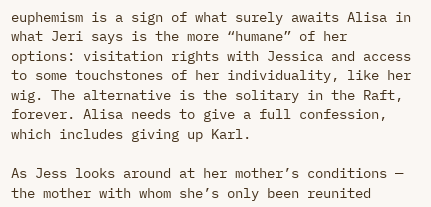euphemism is a sign of what surely awaits Alisa in what Jeri says is the more “humane” of her options: visitation rights with Jessica and access to some touchstones of her individuality, like her wig. The alternative is the solitary in the Raft, forever. Alisa needs to give a full confession, which includes giving up Karl.

As Jess looks around at her mother’s conditions — the mother with whom she’s only been reunited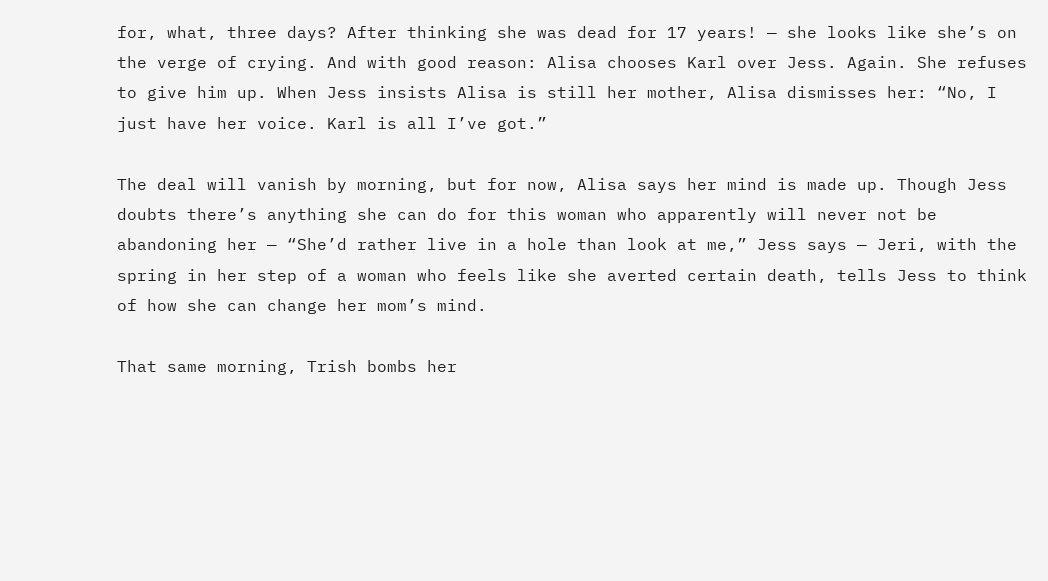for, what, three days? After thinking she was dead for 17 years! — she looks like she’s on the verge of crying. And with good reason: Alisa chooses Karl over Jess. Again. She refuses to give him up. When Jess insists Alisa is still her mother, Alisa dismisses her: “No, I just have her voice. Karl is all I’ve got.”

The deal will vanish by morning, but for now, Alisa says her mind is made up. Though Jess doubts there’s anything she can do for this woman who apparently will never not be abandoning her — “She’d rather live in a hole than look at me,” Jess says — Jeri, with the spring in her step of a woman who feels like she averted certain death, tells Jess to think of how she can change her mom’s mind.

That same morning, Trish bombs her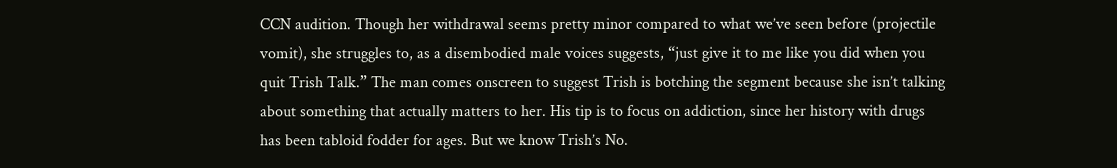CCN audition. Though her withdrawal seems pretty minor compared to what we’ve seen before (projectile vomit), she struggles to, as a disembodied male voices suggests, “just give it to me like you did when you quit Trish Talk.” The man comes onscreen to suggest Trish is botching the segment because she isn’t talking about something that actually matters to her. His tip is to focus on addiction, since her history with drugs has been tabloid fodder for ages. But we know Trish’s No.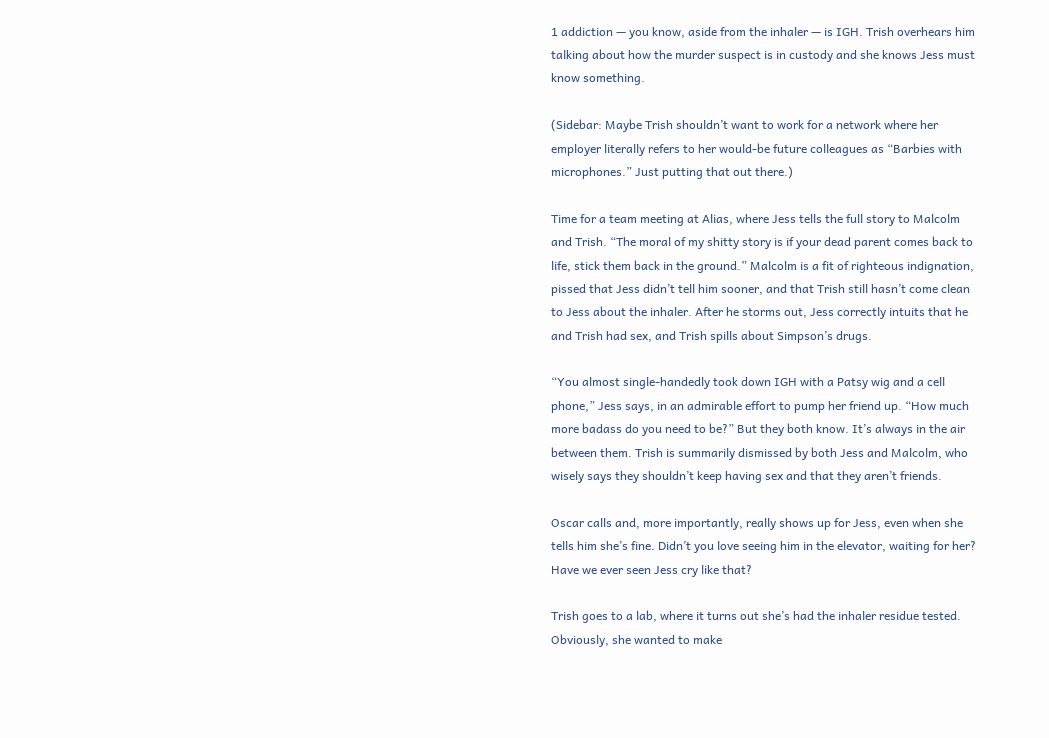1 addiction — you know, aside from the inhaler — is IGH. Trish overhears him talking about how the murder suspect is in custody and she knows Jess must know something.

(Sidebar: Maybe Trish shouldn’t want to work for a network where her employer literally refers to her would-be future colleagues as “Barbies with microphones.” Just putting that out there.)

Time for a team meeting at Alias, where Jess tells the full story to Malcolm and Trish. “The moral of my shitty story is if your dead parent comes back to life, stick them back in the ground.” Malcolm is a fit of righteous indignation, pissed that Jess didn’t tell him sooner, and that Trish still hasn’t come clean to Jess about the inhaler. After he storms out, Jess correctly intuits that he and Trish had sex, and Trish spills about Simpson’s drugs.

“You almost single-handedly took down IGH with a Patsy wig and a cell phone,” Jess says, in an admirable effort to pump her friend up. “How much more badass do you need to be?” But they both know. It’s always in the air between them. Trish is summarily dismissed by both Jess and Malcolm, who wisely says they shouldn’t keep having sex and that they aren’t friends.

Oscar calls and, more importantly, really shows up for Jess, even when she tells him she’s fine. Didn’t you love seeing him in the elevator, waiting for her? Have we ever seen Jess cry like that?

Trish goes to a lab, where it turns out she’s had the inhaler residue tested. Obviously, she wanted to make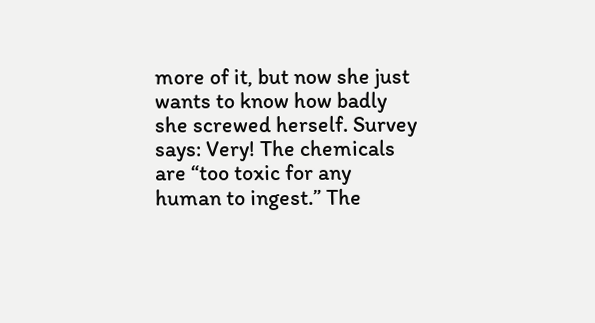more of it, but now she just wants to know how badly she screwed herself. Survey says: Very! The chemicals are “too toxic for any human to ingest.” The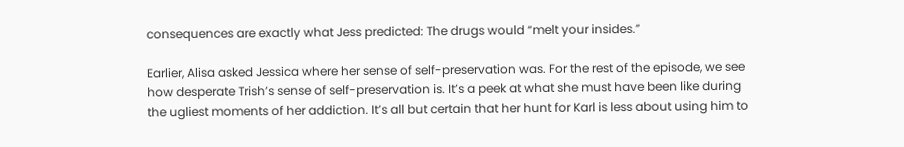consequences are exactly what Jess predicted: The drugs would “melt your insides.”

Earlier, Alisa asked Jessica where her sense of self-preservation was. For the rest of the episode, we see how desperate Trish’s sense of self-preservation is. It’s a peek at what she must have been like during the ugliest moments of her addiction. It’s all but certain that her hunt for Karl is less about using him to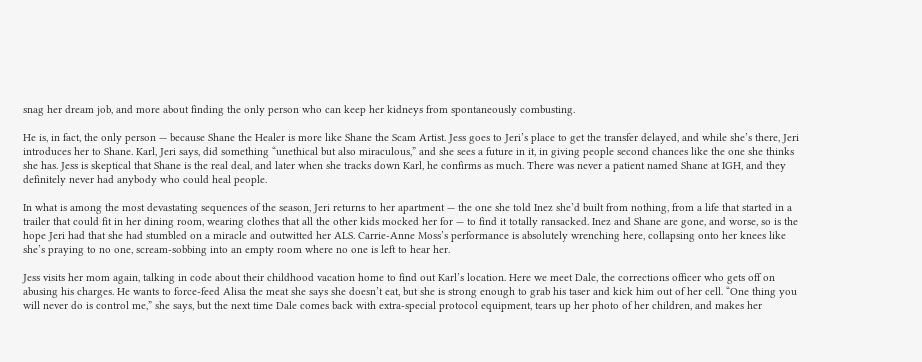snag her dream job, and more about finding the only person who can keep her kidneys from spontaneously combusting.

He is, in fact, the only person — because Shane the Healer is more like Shane the Scam Artist. Jess goes to Jeri’s place to get the transfer delayed, and while she’s there, Jeri introduces her to Shane. Karl, Jeri says, did something “unethical but also miraculous,” and she sees a future in it, in giving people second chances like the one she thinks she has. Jess is skeptical that Shane is the real deal, and later when she tracks down Karl, he confirms as much. There was never a patient named Shane at IGH, and they definitely never had anybody who could heal people.

In what is among the most devastating sequences of the season, Jeri returns to her apartment — the one she told Inez she’d built from nothing, from a life that started in a trailer that could fit in her dining room, wearing clothes that all the other kids mocked her for — to find it totally ransacked. Inez and Shane are gone, and worse, so is the hope Jeri had that she had stumbled on a miracle and outwitted her ALS. Carrie-Anne Moss’s performance is absolutely wrenching here, collapsing onto her knees like she’s praying to no one, scream-sobbing into an empty room where no one is left to hear her.

Jess visits her mom again, talking in code about their childhood vacation home to find out Karl’s location. Here we meet Dale, the corrections officer who gets off on abusing his charges. He wants to force-feed Alisa the meat she says she doesn’t eat, but she is strong enough to grab his taser and kick him out of her cell. “One thing you will never do is control me,” she says, but the next time Dale comes back with extra-special protocol equipment, tears up her photo of her children, and makes her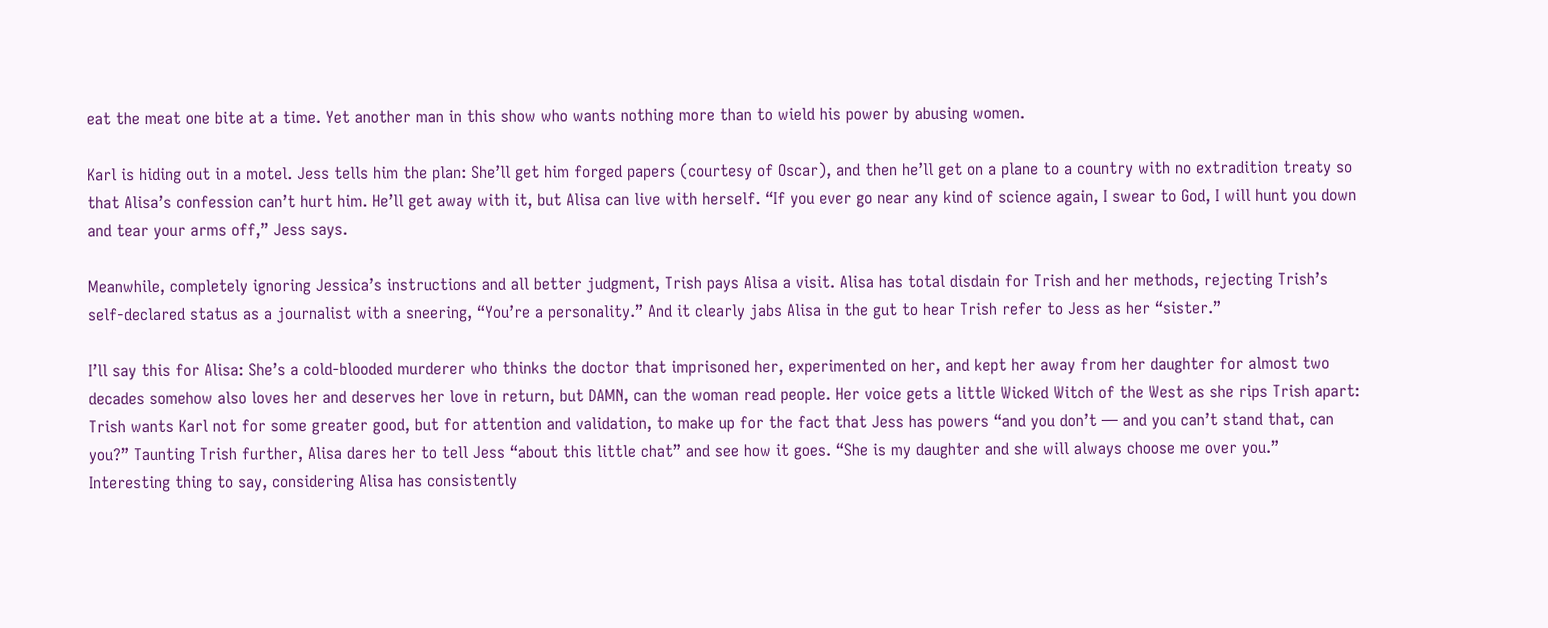eat the meat one bite at a time. Yet another man in this show who wants nothing more than to wield his power by abusing women.

Karl is hiding out in a motel. Jess tells him the plan: She’ll get him forged papers (courtesy of Oscar), and then he’ll get on a plane to a country with no extradition treaty so that Alisa’s confession can’t hurt him. He’ll get away with it, but Alisa can live with herself. “If you ever go near any kind of science again, I swear to God, I will hunt you down and tear your arms off,” Jess says.

Meanwhile, completely ignoring Jessica’s instructions and all better judgment, Trish pays Alisa a visit. Alisa has total disdain for Trish and her methods, rejecting Trish’s self-declared status as a journalist with a sneering, “You’re a personality.” And it clearly jabs Alisa in the gut to hear Trish refer to Jess as her “sister.”

I’ll say this for Alisa: She’s a cold-blooded murderer who thinks the doctor that imprisoned her, experimented on her, and kept her away from her daughter for almost two decades somehow also loves her and deserves her love in return, but DAMN, can the woman read people. Her voice gets a little Wicked Witch of the West as she rips Trish apart: Trish wants Karl not for some greater good, but for attention and validation, to make up for the fact that Jess has powers “and you don’t — and you can’t stand that, can you?” Taunting Trish further, Alisa dares her to tell Jess “about this little chat” and see how it goes. “She is my daughter and she will always choose me over you.” Interesting thing to say, considering Alisa has consistently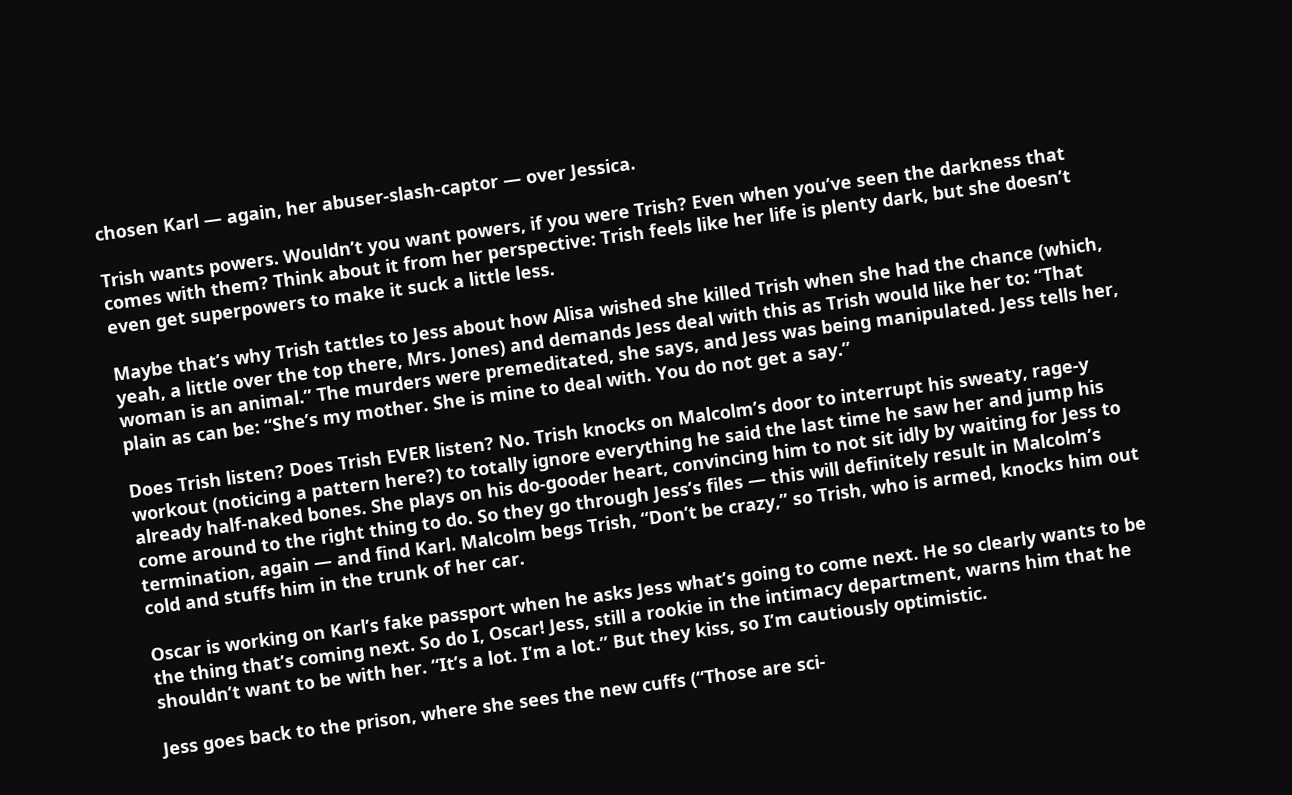chosen Karl — again, her abuser-slash-captor — over Jessica.

Trish wants powers. Wouldn’t you want powers, if you were Trish? Even when you’ve seen the darkness that comes with them? Think about it from her perspective: Trish feels like her life is plenty dark, but she doesn’t even get superpowers to make it suck a little less.

Maybe that’s why Trish tattles to Jess about how Alisa wished she killed Trish when she had the chance (which, yeah, a little over the top there, Mrs. Jones) and demands Jess deal with this as Trish would like her to: “That woman is an animal.” The murders were premeditated, she says, and Jess was being manipulated. Jess tells her, plain as can be: “She’s my mother. She is mine to deal with. You do not get a say.”

Does Trish listen? Does Trish EVER listen? No. Trish knocks on Malcolm’s door to interrupt his sweaty, rage-y workout (noticing a pattern here?) to totally ignore everything he said the last time he saw her and jump his already half-naked bones. She plays on his do-gooder heart, convincing him to not sit idly by waiting for Jess to come around to the right thing to do. So they go through Jess’s files — this will definitely result in Malcolm’s termination, again — and find Karl. Malcolm begs Trish, “Don’t be crazy,” so Trish, who is armed, knocks him out cold and stuffs him in the trunk of her car.

Oscar is working on Karl’s fake passport when he asks Jess what’s going to come next. He so clearly wants to be the thing that’s coming next. So do I, Oscar! Jess, still a rookie in the intimacy department, warns him that he shouldn’t want to be with her. “It’s a lot. I’m a lot.” But they kiss, so I’m cautiously optimistic.

Jess goes back to the prison, where she sees the new cuffs (“Those are sci-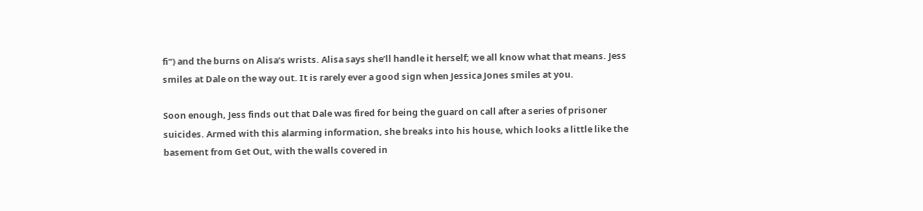fi”) and the burns on Alisa’s wrists. Alisa says she’ll handle it herself; we all know what that means. Jess smiles at Dale on the way out. It is rarely ever a good sign when Jessica Jones smiles at you.

Soon enough, Jess finds out that Dale was fired for being the guard on call after a series of prisoner suicides. Armed with this alarming information, she breaks into his house, which looks a little like the basement from Get Out, with the walls covered in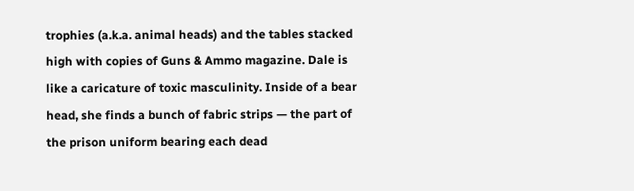trophies (a.k.a. animal heads) and the tables stacked high with copies of Guns & Ammo magazine. Dale is like a caricature of toxic masculinity. Inside of a bear head, she finds a bunch of fabric strips — the part of the prison uniform bearing each dead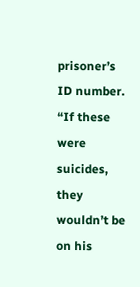prisoner’s ID number. “If these were suicides, they wouldn’t be on his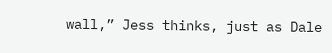wall,” Jess thinks, just as Dale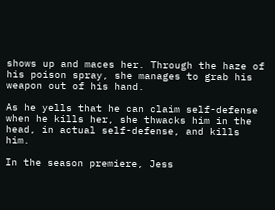shows up and maces her. Through the haze of his poison spray, she manages to grab his weapon out of his hand.

As he yells that he can claim self-defense when he kills her, she thwacks him in the head, in actual self-defense, and kills him.

In the season premiere, Jess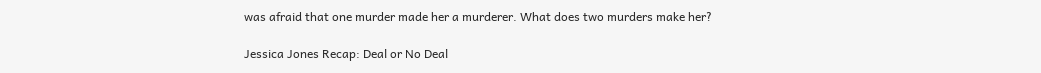was afraid that one murder made her a murderer. What does two murders make her?

Jessica Jones Recap: Deal or No Deal